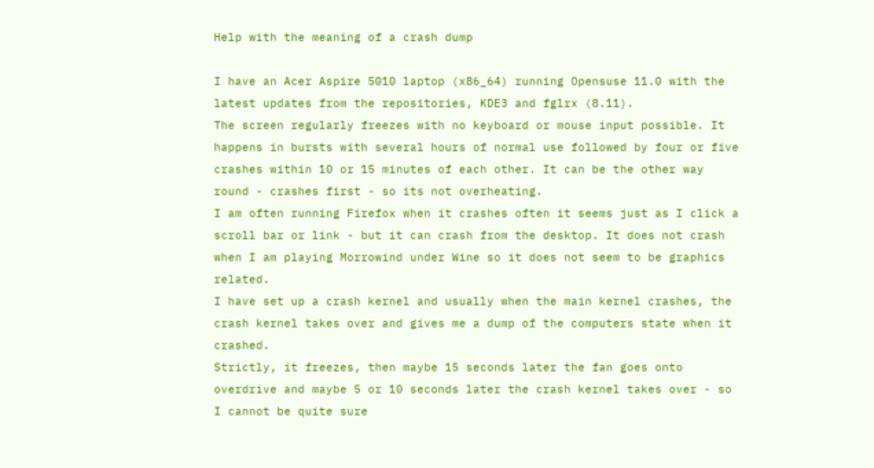Help with the meaning of a crash dump

I have an Acer Aspire 5010 laptop (x86_64) running Opensuse 11.0 with the latest updates from the repositories, KDE3 and fglrx (8.11).
The screen regularly freezes with no keyboard or mouse input possible. It happens in bursts with several hours of normal use followed by four or five crashes within 10 or 15 minutes of each other. It can be the other way round - crashes first - so its not overheating.
I am often running Firefox when it crashes often it seems just as I click a scroll bar or link - but it can crash from the desktop. It does not crash when I am playing Morrowind under Wine so it does not seem to be graphics related.
I have set up a crash kernel and usually when the main kernel crashes, the crash kernel takes over and gives me a dump of the computers state when it crashed.
Strictly, it freezes, then maybe 15 seconds later the fan goes onto overdrive and maybe 5 or 10 seconds later the crash kernel takes over - so I cannot be quite sure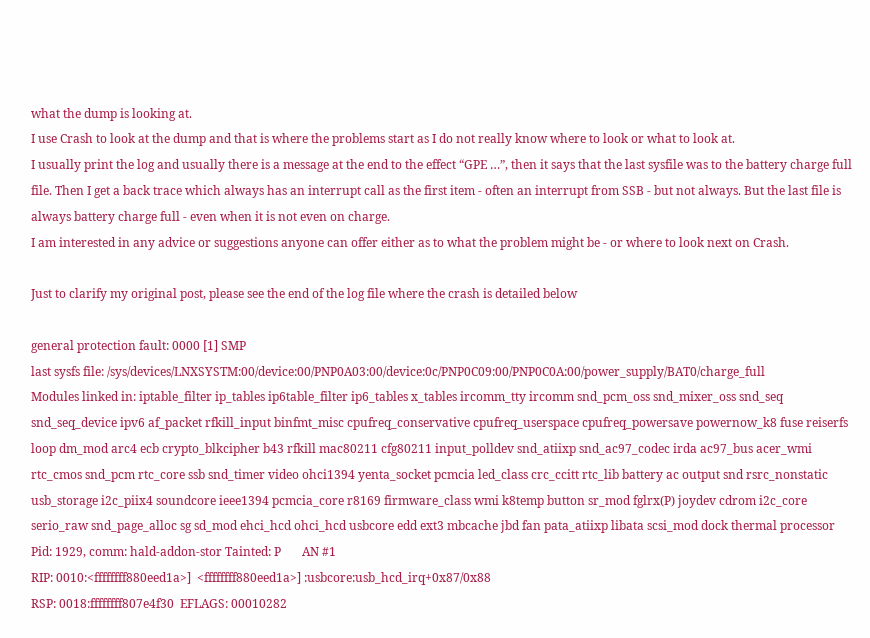what the dump is looking at.
I use Crash to look at the dump and that is where the problems start as I do not really know where to look or what to look at.
I usually print the log and usually there is a message at the end to the effect “GPE …”, then it says that the last sysfile was to the battery charge full file. Then I get a back trace which always has an interrupt call as the first item - often an interrupt from SSB - but not always. But the last file is always battery charge full - even when it is not even on charge.
I am interested in any advice or suggestions anyone can offer either as to what the problem might be - or where to look next on Crash.

Just to clarify my original post, please see the end of the log file where the crash is detailed below

general protection fault: 0000 [1] SMP
last sysfs file: /sys/devices/LNXSYSTM:00/device:00/PNP0A03:00/device:0c/PNP0C09:00/PNP0C0A:00/power_supply/BAT0/charge_full
Modules linked in: iptable_filter ip_tables ip6table_filter ip6_tables x_tables ircomm_tty ircomm snd_pcm_oss snd_mixer_oss snd_seq snd_seq_device ipv6 af_packet rfkill_input binfmt_misc cpufreq_conservative cpufreq_userspace cpufreq_powersave powernow_k8 fuse reiserfs loop dm_mod arc4 ecb crypto_blkcipher b43 rfkill mac80211 cfg80211 input_polldev snd_atiixp snd_ac97_codec irda ac97_bus acer_wmi rtc_cmos snd_pcm rtc_core ssb snd_timer video ohci1394 yenta_socket pcmcia led_class crc_ccitt rtc_lib battery ac output snd rsrc_nonstatic usb_storage i2c_piix4 soundcore ieee1394 pcmcia_core r8169 firmware_class wmi k8temp button sr_mod fglrx(P) joydev cdrom i2c_core serio_raw snd_page_alloc sg sd_mod ehci_hcd ohci_hcd usbcore edd ext3 mbcache jbd fan pata_atiixp libata scsi_mod dock thermal processor
Pid: 1929, comm: hald-addon-stor Tainted: P       AN #1
RIP: 0010:<ffffffff880eed1a>]  <ffffffff880eed1a>] :usbcore:usb_hcd_irq+0x87/0x88
RSP: 0018:ffffffff807e4f30  EFLAGS: 00010282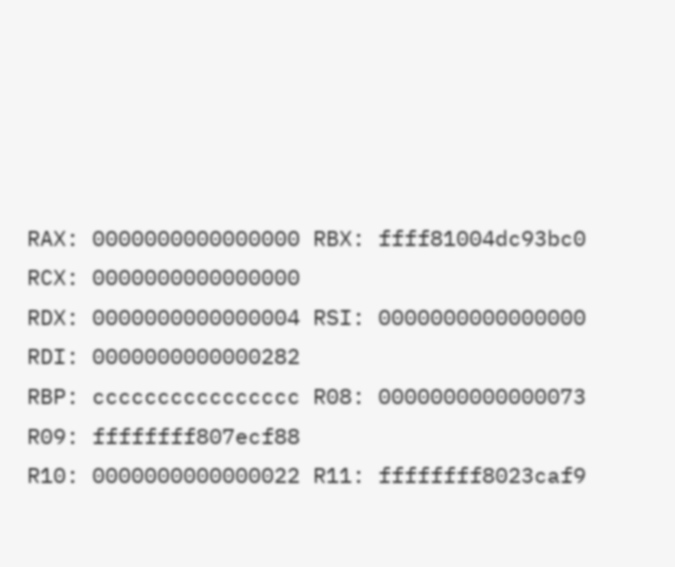RAX: 0000000000000000 RBX: ffff81004dc93bc0 RCX: 0000000000000000
RDX: 0000000000000004 RSI: 0000000000000000 RDI: 0000000000000282
RBP: cccccccccccccccc R08: 0000000000000073 R09: ffffffff807ecf88
R10: 0000000000000022 R11: ffffffff8023caf9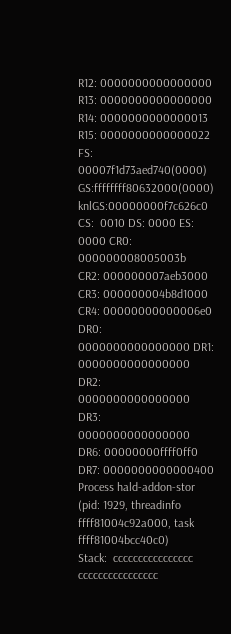R12: 0000000000000000
R13: 0000000000000000 R14: 0000000000000013 R15: 0000000000000022
FS:  00007f1d73aed740(0000) GS:ffffffff80632000(0000) knlGS:00000000f7c626c0
CS:  0010 DS: 0000 ES: 0000 CR0: 000000008005003b
CR2: 000000007aeb3000 CR3: 000000004b8d1000 CR4: 00000000000006e0
DR0: 0000000000000000 DR1: 0000000000000000 DR2: 0000000000000000
DR3: 0000000000000000 DR6: 00000000ffff0ff0 DR7: 0000000000000400
Process hald-addon-stor (pid: 1929, threadinfo ffff81004c92a000, task ffff81004bcc40c0)
Stack:  cccccccccccccccc cccccccccccccccc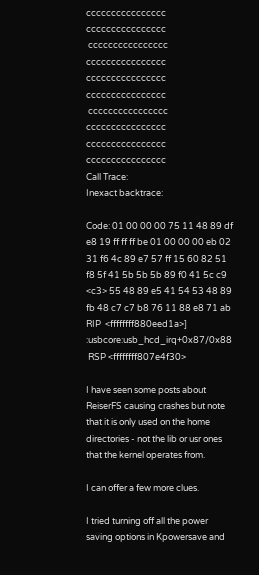cccccccccccccccc cccccccccccccccc
 cccccccccccccccc cccccccccccccccc cccccccccccccccc cccccccccccccccc
 cccccccccccccccc cccccccccccccccc cccccccccccccccc cccccccccccccccc
Call Trace:
Inexact backtrace:

Code: 01 00 00 00 75 11 48 89 df e8 19 ff ff ff be 01 00 00 00 eb 02 31 f6 4c 89 e7 57 ff 15 60 82 51 f8 5f 41 5b 5b 5b 89 f0 41 5c c9 <c3> 55 48 89 e5 41 54 53 48 89 fb 48 c7 c7 b8 76 11 88 e8 71 ab
RIP  <ffffffff880eed1a>] :usbcore:usb_hcd_irq+0x87/0x88
 RSP <ffffffff807e4f30>

I have seen some posts about ReiserFS causing crashes but note that it is only used on the home directories - not the lib or usr ones that the kernel operates from.

I can offer a few more clues.

I tried turning off all the power saving options in Kpowersave and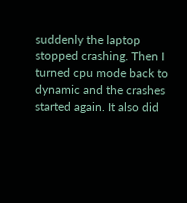suddenly the laptop stopped crashing. Then I turned cpu mode back to dynamic and the crashes started again. It also did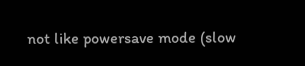not like powersave mode (slow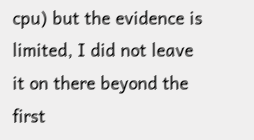cpu) but the evidence is limited, I did not leave it on there beyond the first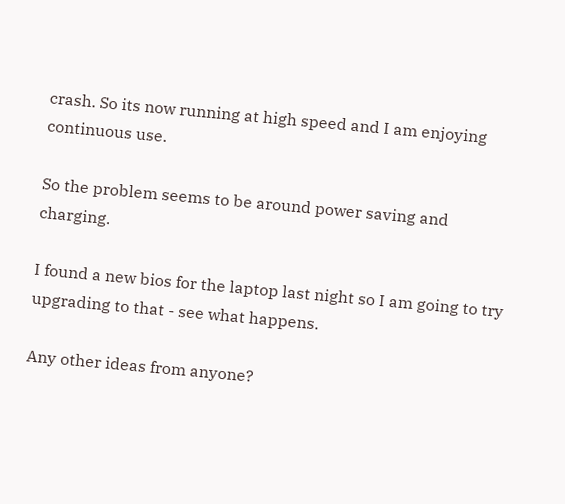crash. So its now running at high speed and I am enjoying continuous use.

So the problem seems to be around power saving and charging.

I found a new bios for the laptop last night so I am going to try upgrading to that - see what happens.

Any other ideas from anyone?